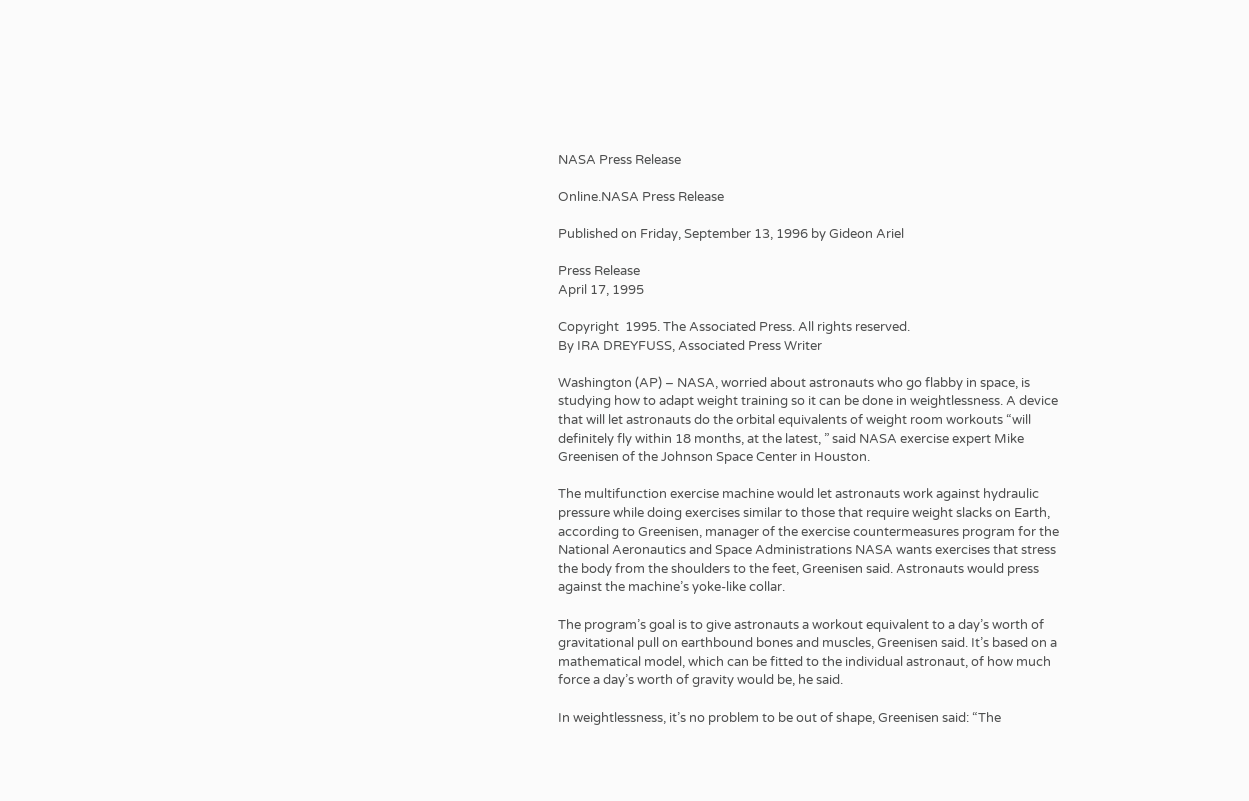NASA Press Release

Online.NASA Press Release

Published on Friday, September 13, 1996 by Gideon Ariel

Press Release
April 17, 1995

Copyright  1995. The Associated Press. All rights reserved.
By IRA DREYFUSS, Associated Press Writer

Washington (AP) – NASA, worried about astronauts who go flabby in space, is studying how to adapt weight training so it can be done in weightlessness. A device that will let astronauts do the orbital equivalents of weight room workouts “will definitely fly within 18 months, at the latest, ” said NASA exercise expert Mike Greenisen of the Johnson Space Center in Houston.

The multifunction exercise machine would let astronauts work against hydraulic pressure while doing exercises similar to those that require weight slacks on Earth, according to Greenisen, manager of the exercise countermeasures program for the National Aeronautics and Space Administrations NASA wants exercises that stress the body from the shoulders to the feet, Greenisen said. Astronauts would press against the machine’s yoke-like collar.

The program’s goal is to give astronauts a workout equivalent to a day’s worth of gravitational pull on earthbound bones and muscles, Greenisen said. It’s based on a mathematical model, which can be fitted to the individual astronaut, of how much force a day’s worth of gravity would be, he said.

In weightlessness, it’s no problem to be out of shape, Greenisen said: “The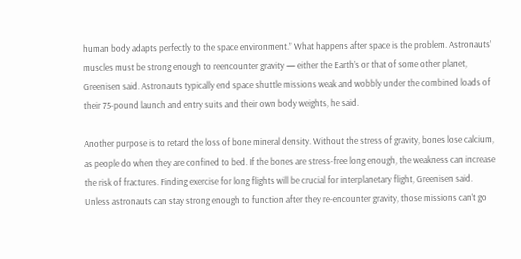human body adapts perfectly to the space environment.” What happens after space is the problem. Astronauts’ muscles must be strong enough to reencounter gravity — either the Earth’s or that of some other planet, Greenisen said. Astronauts typically end space shuttle missions weak and wobbly under the combined loads of their 75-pound launch and entry suits and their own body weights, he said.

Another purpose is to retard the loss of bone mineral density. Without the stress of gravity, bones lose calcium, as people do when they are confined to bed. If the bones are stress-free long enough, the weakness can increase the risk of fractures. Finding exercise for long flights will be crucial for interplanetary flight, Greenisen said. Unless astronauts can stay strong enough to function after they re-encounter gravity, those missions can’t go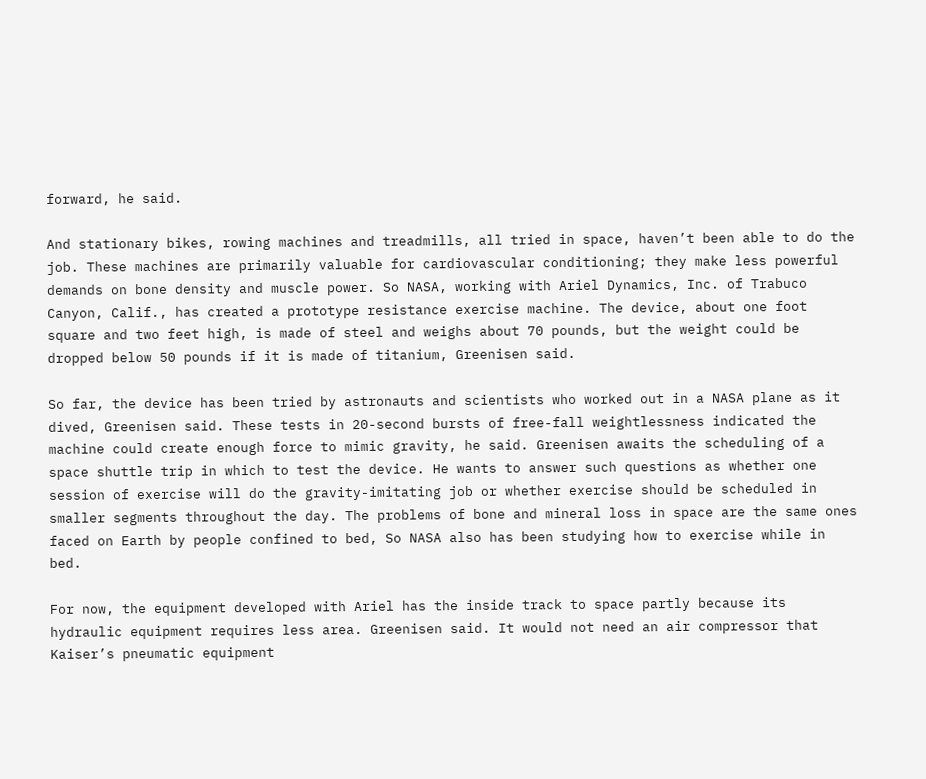forward, he said.

And stationary bikes, rowing machines and treadmills, all tried in space, haven’t been able to do the job. These machines are primarily valuable for cardiovascular conditioning; they make less powerful demands on bone density and muscle power. So NASA, working with Ariel Dynamics, Inc. of Trabuco Canyon, Calif., has created a prototype resistance exercise machine. The device, about one foot square and two feet high, is made of steel and weighs about 70 pounds, but the weight could be dropped below 50 pounds if it is made of titanium, Greenisen said.

So far, the device has been tried by astronauts and scientists who worked out in a NASA plane as it dived, Greenisen said. These tests in 20-second bursts of free-fall weightlessness indicated the machine could create enough force to mimic gravity, he said. Greenisen awaits the scheduling of a space shuttle trip in which to test the device. He wants to answer such questions as whether one session of exercise will do the gravity-imitating job or whether exercise should be scheduled in smaller segments throughout the day. The problems of bone and mineral loss in space are the same ones faced on Earth by people confined to bed, So NASA also has been studying how to exercise while in bed.

For now, the equipment developed with Ariel has the inside track to space partly because its hydraulic equipment requires less area. Greenisen said. It would not need an air compressor that Kaiser’s pneumatic equipment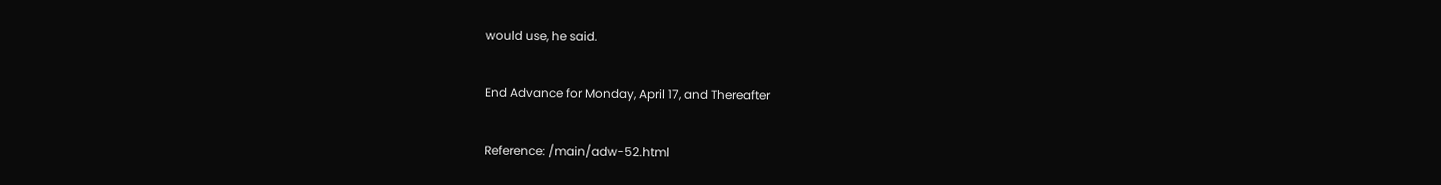would use, he said.

End Advance for Monday, April 17, and Thereafter

Reference: /main/adw-52.html